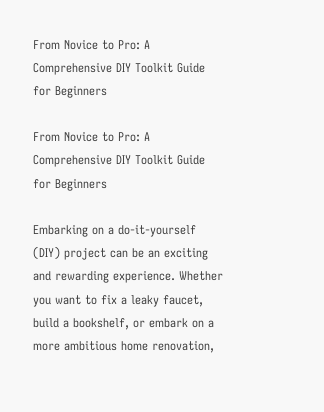From Novice to Pro: A Comprehensive DIY Toolkit Guide for Beginners

From Novice to Pro: A Comprehensive DIY Toolkit Guide for Beginners

Embarking on a do-it-yourself (DIY) project can be an exciting and rewarding experience. Whether you want to fix a leaky faucet, build a bookshelf, or embark on a more ambitious home renovation,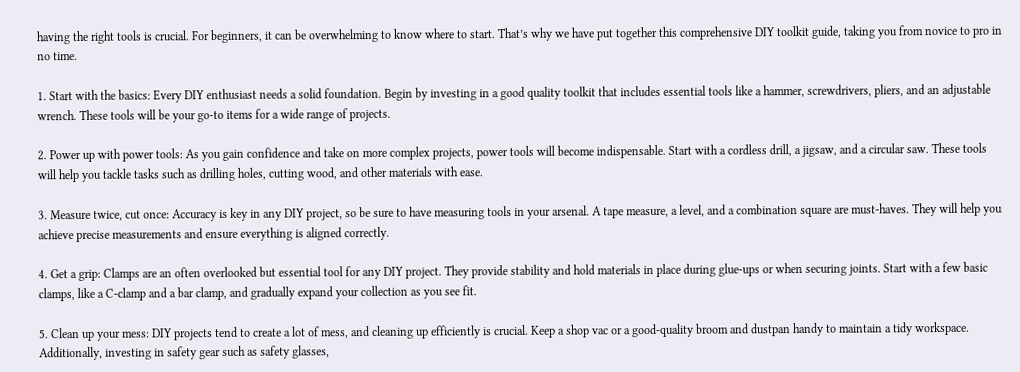having the right tools is crucial. For beginners, it can be overwhelming to know where to start. That’s why we have put together this comprehensive DIY toolkit guide, taking you from novice to pro in no time.

1. Start with the basics: Every DIY enthusiast needs a solid foundation. Begin by investing in a good quality toolkit that includes essential tools like a hammer, screwdrivers, pliers, and an adjustable wrench. These tools will be your go-to items for a wide range of projects.

2. Power up with power tools: As you gain confidence and take on more complex projects, power tools will become indispensable. Start with a cordless drill, a jigsaw, and a circular saw. These tools will help you tackle tasks such as drilling holes, cutting wood, and other materials with ease.

3. Measure twice, cut once: Accuracy is key in any DIY project, so be sure to have measuring tools in your arsenal. A tape measure, a level, and a combination square are must-haves. They will help you achieve precise measurements and ensure everything is aligned correctly.

4. Get a grip: Clamps are an often overlooked but essential tool for any DIY project. They provide stability and hold materials in place during glue-ups or when securing joints. Start with a few basic clamps, like a C-clamp and a bar clamp, and gradually expand your collection as you see fit.

5. Clean up your mess: DIY projects tend to create a lot of mess, and cleaning up efficiently is crucial. Keep a shop vac or a good-quality broom and dustpan handy to maintain a tidy workspace. Additionally, investing in safety gear such as safety glasses,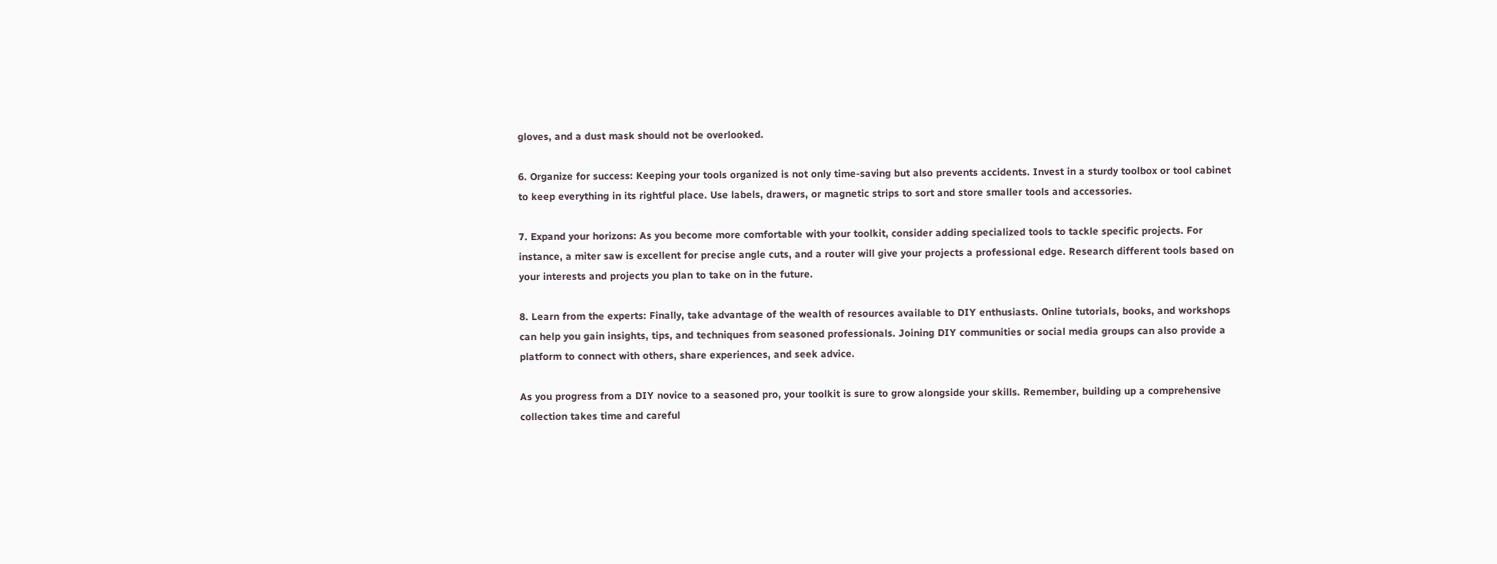gloves, and a dust mask should not be overlooked.

6. Organize for success: Keeping your tools organized is not only time-saving but also prevents accidents. Invest in a sturdy toolbox or tool cabinet to keep everything in its rightful place. Use labels, drawers, or magnetic strips to sort and store smaller tools and accessories.

7. Expand your horizons: As you become more comfortable with your toolkit, consider adding specialized tools to tackle specific projects. For instance, a miter saw is excellent for precise angle cuts, and a router will give your projects a professional edge. Research different tools based on your interests and projects you plan to take on in the future.

8. Learn from the experts: Finally, take advantage of the wealth of resources available to DIY enthusiasts. Online tutorials, books, and workshops can help you gain insights, tips, and techniques from seasoned professionals. Joining DIY communities or social media groups can also provide a platform to connect with others, share experiences, and seek advice.

As you progress from a DIY novice to a seasoned pro, your toolkit is sure to grow alongside your skills. Remember, building up a comprehensive collection takes time and careful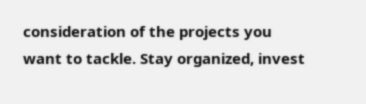consideration of the projects you want to tackle. Stay organized, invest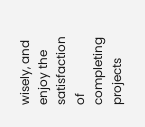wisely, and enjoy the satisfaction of completing projects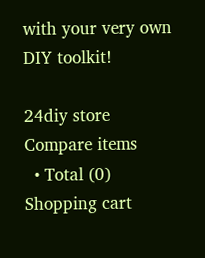with your very own DIY toolkit!

24diy store
Compare items
  • Total (0)
Shopping cart